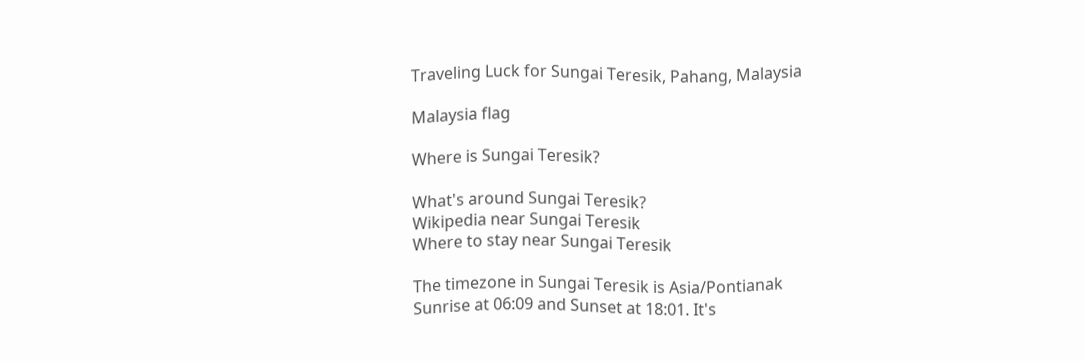Traveling Luck for Sungai Teresik, Pahang, Malaysia

Malaysia flag

Where is Sungai Teresik?

What's around Sungai Teresik?
Wikipedia near Sungai Teresik
Where to stay near Sungai Teresik

The timezone in Sungai Teresik is Asia/Pontianak
Sunrise at 06:09 and Sunset at 18:01. It's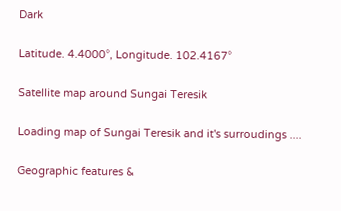Dark

Latitude. 4.4000°, Longitude. 102.4167°

Satellite map around Sungai Teresik

Loading map of Sungai Teresik and it's surroudings ....

Geographic features &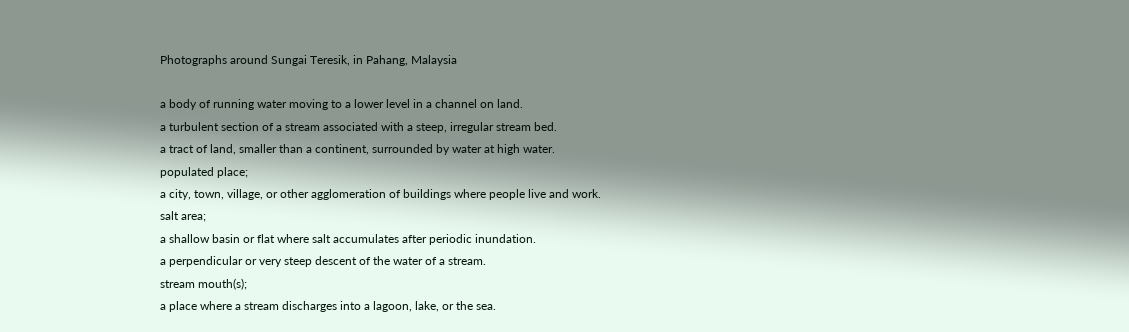Photographs around Sungai Teresik, in Pahang, Malaysia

a body of running water moving to a lower level in a channel on land.
a turbulent section of a stream associated with a steep, irregular stream bed.
a tract of land, smaller than a continent, surrounded by water at high water.
populated place;
a city, town, village, or other agglomeration of buildings where people live and work.
salt area;
a shallow basin or flat where salt accumulates after periodic inundation.
a perpendicular or very steep descent of the water of a stream.
stream mouth(s);
a place where a stream discharges into a lagoon, lake, or the sea.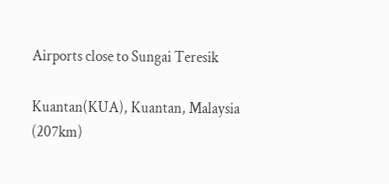Airports close to Sungai Teresik

Kuantan(KUA), Kuantan, Malaysia (207km)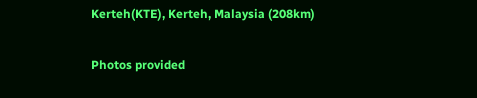Kerteh(KTE), Kerteh, Malaysia (208km)

Photos provided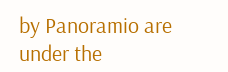by Panoramio are under the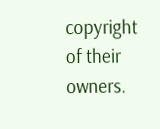copyright of their owners.